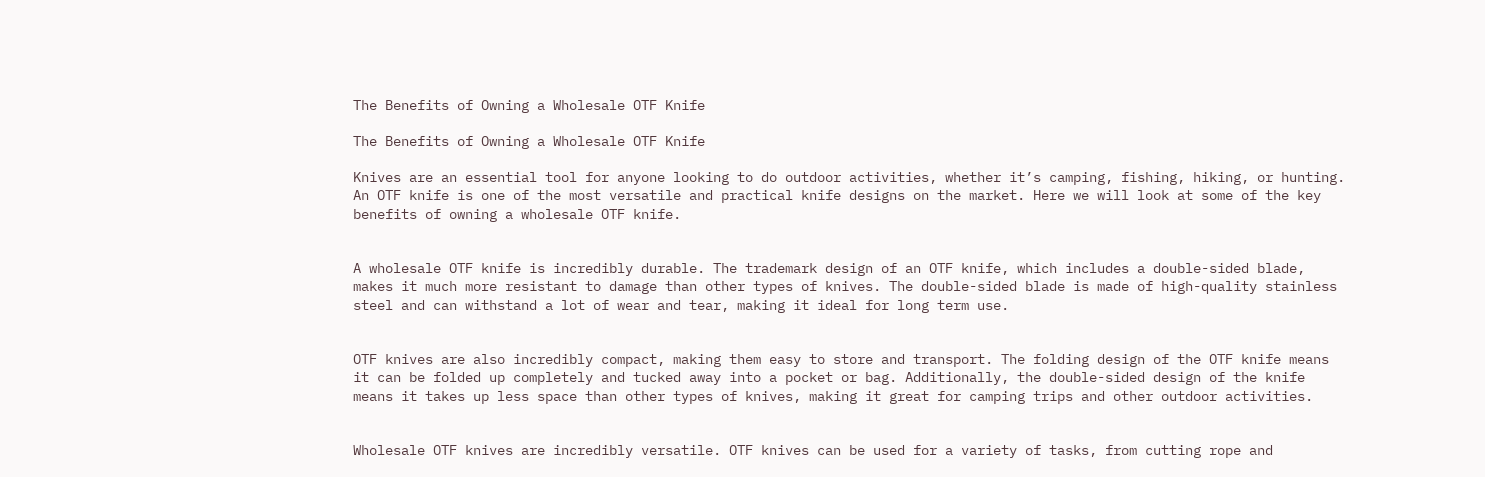The Benefits of Owning a Wholesale OTF Knife

The Benefits of Owning a Wholesale OTF Knife

Knives are an essential tool for anyone looking to do outdoor activities, whether it’s camping, fishing, hiking, or hunting. An OTF knife is one of the most versatile and practical knife designs on the market. Here we will look at some of the key benefits of owning a wholesale OTF knife.


A wholesale OTF knife is incredibly durable. The trademark design of an OTF knife, which includes a double-sided blade, makes it much more resistant to damage than other types of knives. The double-sided blade is made of high-quality stainless steel and can withstand a lot of wear and tear, making it ideal for long term use.


OTF knives are also incredibly compact, making them easy to store and transport. The folding design of the OTF knife means it can be folded up completely and tucked away into a pocket or bag. Additionally, the double-sided design of the knife means it takes up less space than other types of knives, making it great for camping trips and other outdoor activities.


Wholesale OTF knives are incredibly versatile. OTF knives can be used for a variety of tasks, from cutting rope and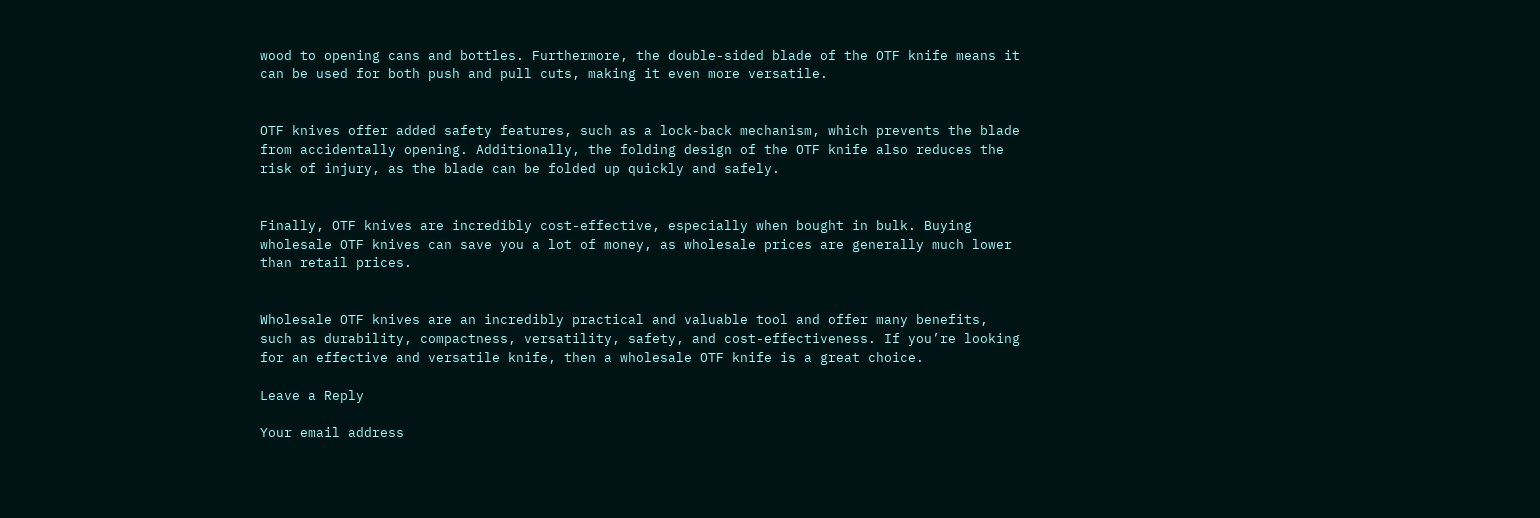wood to opening cans and bottles. Furthermore, the double-sided blade of the OTF knife means it can be used for both push and pull cuts, making it even more versatile.


OTF knives offer added safety features, such as a lock-back mechanism, which prevents the blade from accidentally opening. Additionally, the folding design of the OTF knife also reduces the risk of injury, as the blade can be folded up quickly and safely.


Finally, OTF knives are incredibly cost-effective, especially when bought in bulk. Buying wholesale OTF knives can save you a lot of money, as wholesale prices are generally much lower than retail prices.


Wholesale OTF knives are an incredibly practical and valuable tool and offer many benefits, such as durability, compactness, versatility, safety, and cost-effectiveness. If you’re looking for an effective and versatile knife, then a wholesale OTF knife is a great choice.

Leave a Reply

Your email address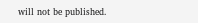will not be published.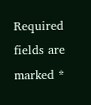Required fields are marked *